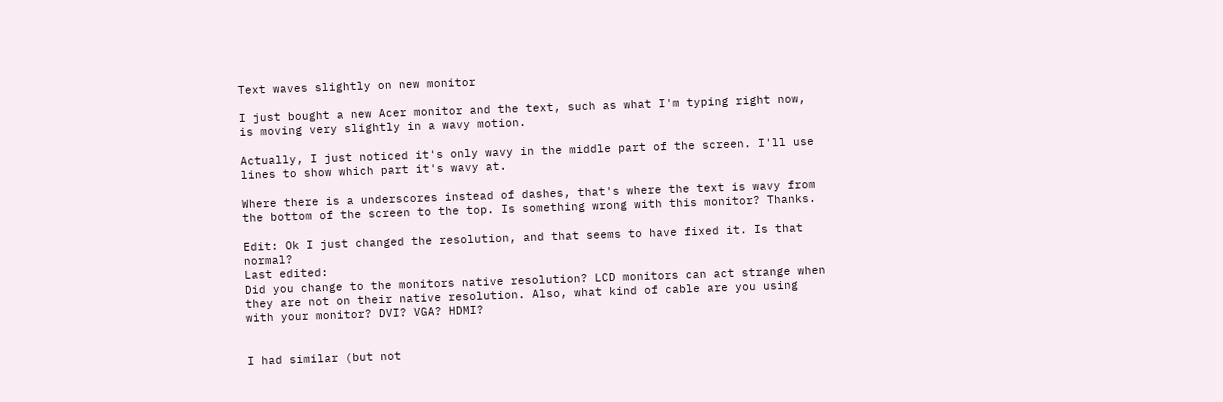Text waves slightly on new monitor

I just bought a new Acer monitor and the text, such as what I'm typing right now, is moving very slightly in a wavy motion.

Actually, I just noticed it's only wavy in the middle part of the screen. I'll use lines to show which part it's wavy at.

Where there is a underscores instead of dashes, that's where the text is wavy from the bottom of the screen to the top. Is something wrong with this monitor? Thanks.

Edit: Ok I just changed the resolution, and that seems to have fixed it. Is that normal?
Last edited:
Did you change to the monitors native resolution? LCD monitors can act strange when they are not on their native resolution. Also, what kind of cable are you using with your monitor? DVI? VGA? HDMI?


I had similar (but not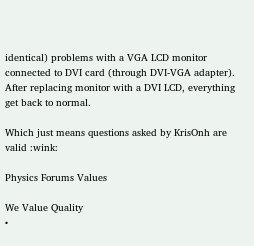identical) problems with a VGA LCD monitor connected to DVI card (through DVI-VGA adapter). After replacing monitor with a DVI LCD, everything get back to normal.

Which just means questions asked by KrisOnh are valid :wink:

Physics Forums Values

We Value Quality
•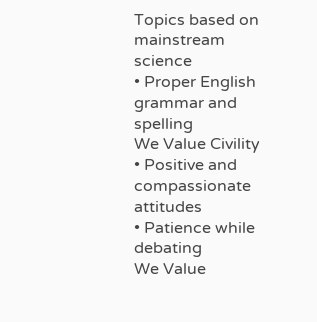Topics based on mainstream science
• Proper English grammar and spelling
We Value Civility
• Positive and compassionate attitudes
• Patience while debating
We Value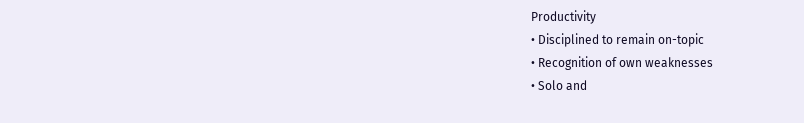Productivity
• Disciplined to remain on-topic
• Recognition of own weaknesses
• Solo and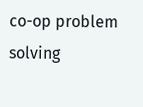co-op problem solving